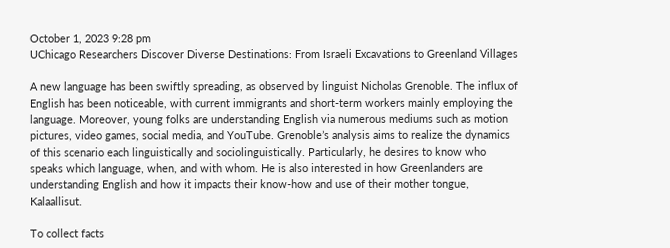October 1, 2023 9:28 pm
UChicago Researchers Discover Diverse Destinations: From Israeli Excavations to Greenland Villages

A new language has been swiftly spreading, as observed by linguist Nicholas Grenoble. The influx of English has been noticeable, with current immigrants and short-term workers mainly employing the language. Moreover, young folks are understanding English via numerous mediums such as motion pictures, video games, social media, and YouTube. Grenoble’s analysis aims to realize the dynamics of this scenario each linguistically and sociolinguistically. Particularly, he desires to know who speaks which language, when, and with whom. He is also interested in how Greenlanders are understanding English and how it impacts their know-how and use of their mother tongue, Kalaallisut.

To collect facts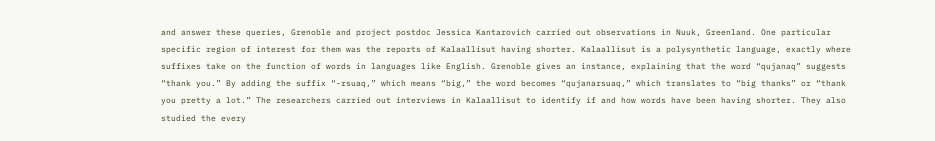and answer these queries, Grenoble and project postdoc Jessica Kantarovich carried out observations in Nuuk, Greenland. One particular specific region of interest for them was the reports of Kalaallisut having shorter. Kalaallisut is a polysynthetic language, exactly where suffixes take on the function of words in languages like English. Grenoble gives an instance, explaining that the word “qujanaq” suggests “thank you.” By adding the suffix “-rsuaq,” which means “big,” the word becomes “qujanarsuaq,” which translates to “big thanks” or “thank you pretty a lot.” The researchers carried out interviews in Kalaallisut to identify if and how words have been having shorter. They also studied the every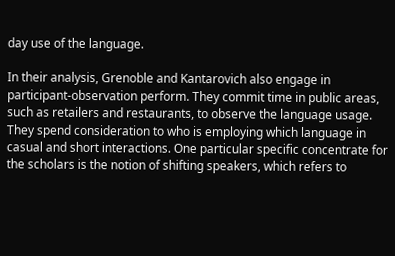day use of the language.

In their analysis, Grenoble and Kantarovich also engage in participant-observation perform. They commit time in public areas, such as retailers and restaurants, to observe the language usage. They spend consideration to who is employing which language in casual and short interactions. One particular specific concentrate for the scholars is the notion of shifting speakers, which refers to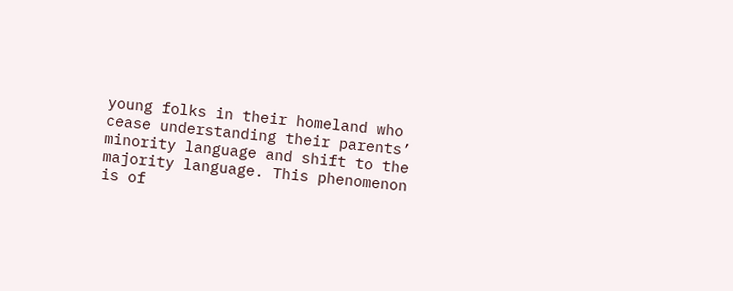young folks in their homeland who cease understanding their parents’ minority language and shift to the majority language. This phenomenon is of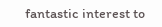fantastic interest to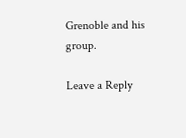Grenoble and his group.

Leave a Reply